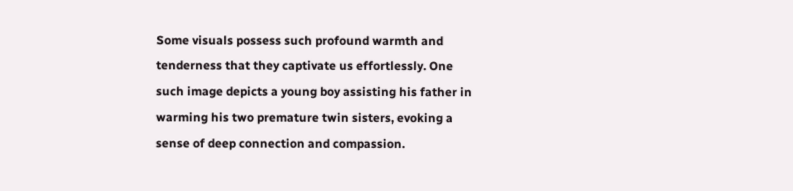Some visuals possess such profound warmth and tenderness that they captivate us effortlessly. One such image depicts a young boy assisting his father in warming his two premature twin sisters, evoking a sense of deep connection and compassion.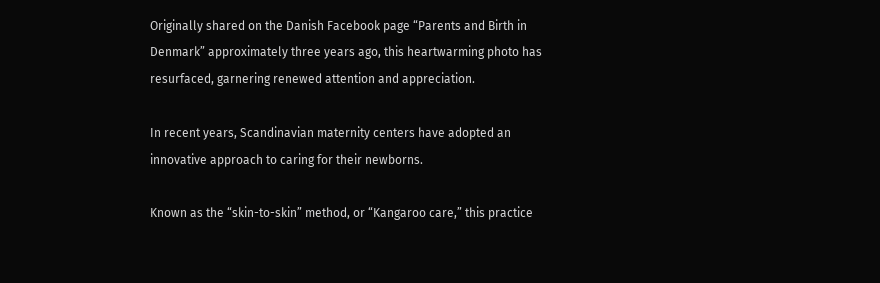Originally shared on the Danish Facebook page “Parents and Birth in Denmark” approximately three years ago, this heartwarming photo has resurfaced, garnering renewed attention and appreciation.

In recent years, Scandinavian maternity centers have adopted an innovative approach to caring for their newborns.

Known as the “skin-to-skin” method, or “Kangaroo care,” this practice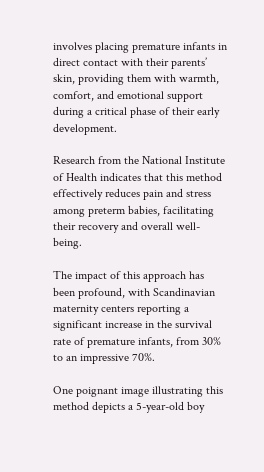involves placing premature infants in direct contact with their parents’ skin, providing them with warmth, comfort, and emotional support during a critical phase of their early development.

Research from the National Institute of Health indicates that this method effectively reduces pain and stress among preterm babies, facilitating their recovery and overall well-being.

The impact of this approach has been profound, with Scandinavian maternity centers reporting a significant increase in the survival rate of premature infants, from 30% to an impressive 70%.

One poignant image illustrating this method depicts a 5-year-old boy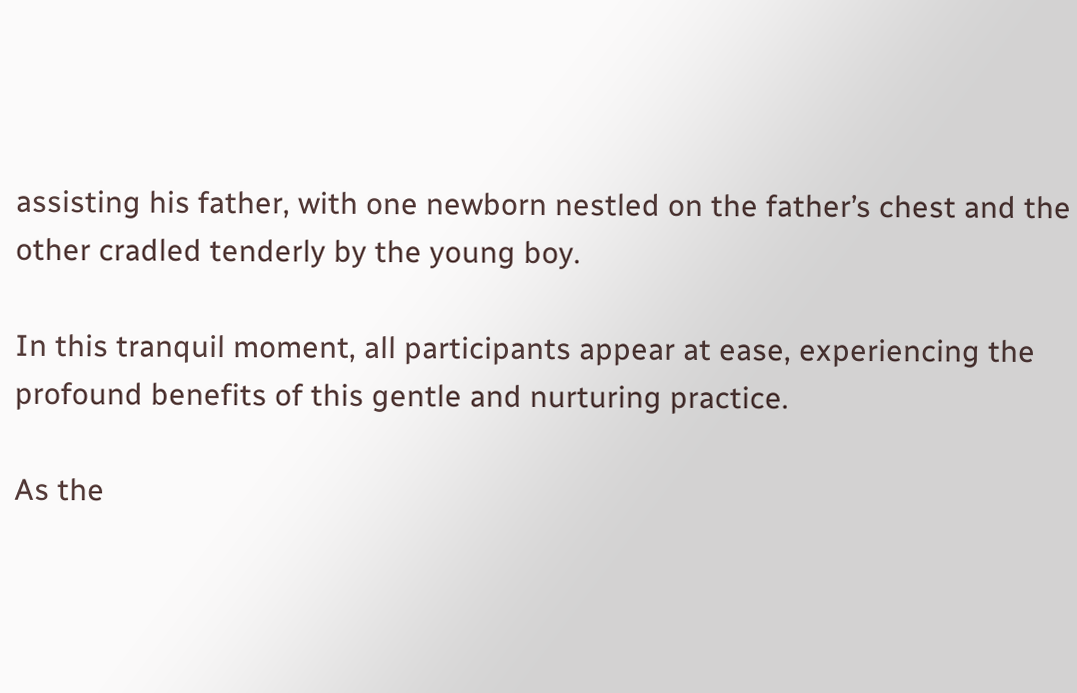assisting his father, with one newborn nestled on the father’s chest and the other cradled tenderly by the young boy.

In this tranquil moment, all participants appear at ease, experiencing the profound benefits of this gentle and nurturing practice.

As the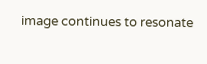image continues to resonate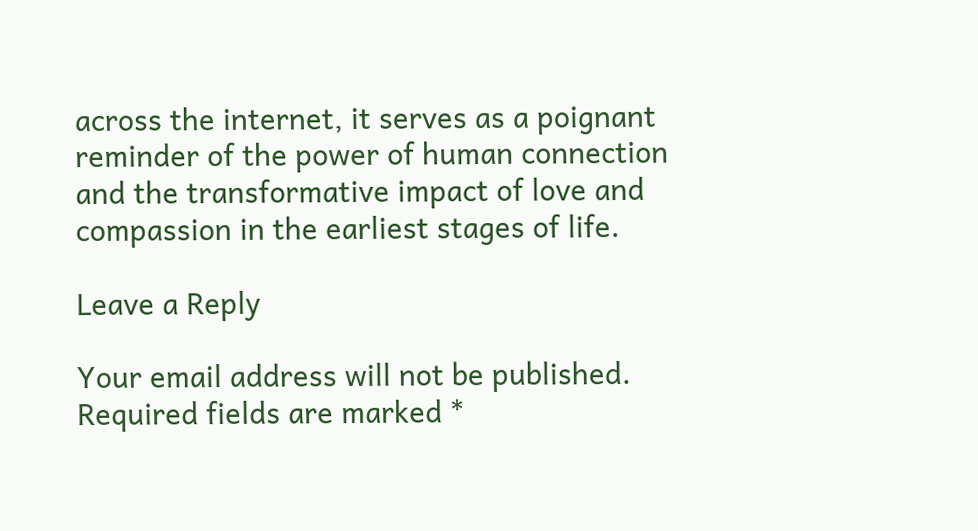across the internet, it serves as a poignant reminder of the power of human connection and the transformative impact of love and compassion in the earliest stages of life.

Leave a Reply

Your email address will not be published. Required fields are marked *